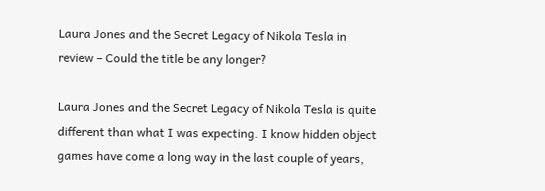Laura Jones and the Secret Legacy of Nikola Tesla in review – Could the title be any longer?

Laura Jones and the Secret Legacy of Nikola Tesla is quite different than what I was expecting. I know hidden object games have come a long way in the last couple of years,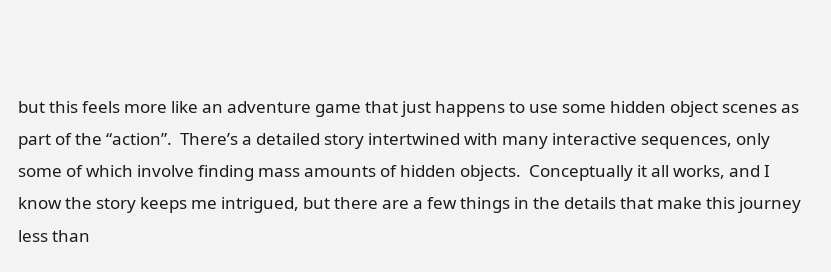but this feels more like an adventure game that just happens to use some hidden object scenes as part of the “action”.  There’s a detailed story intertwined with many interactive sequences, only some of which involve finding mass amounts of hidden objects.  Conceptually it all works, and I know the story keeps me intrigued, but there are a few things in the details that make this journey less than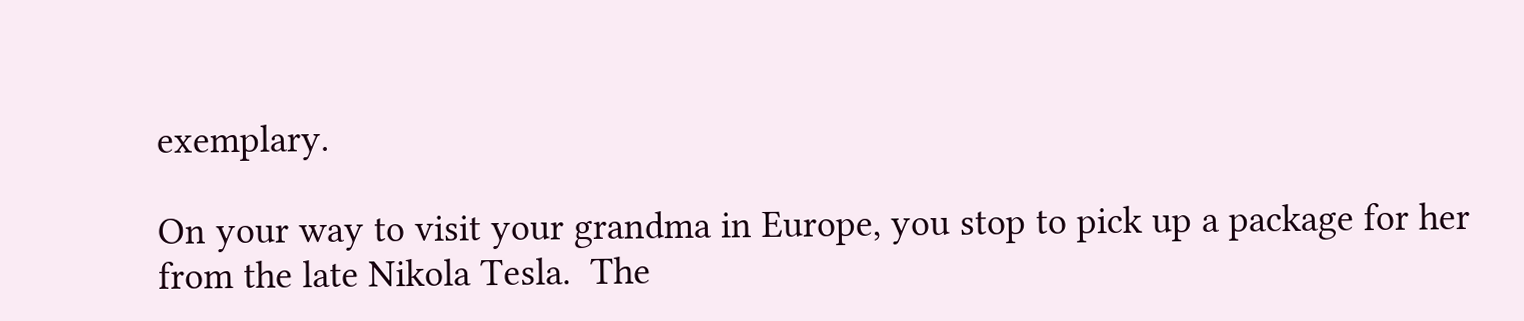exemplary.

On your way to visit your grandma in Europe, you stop to pick up a package for her from the late Nikola Tesla.  The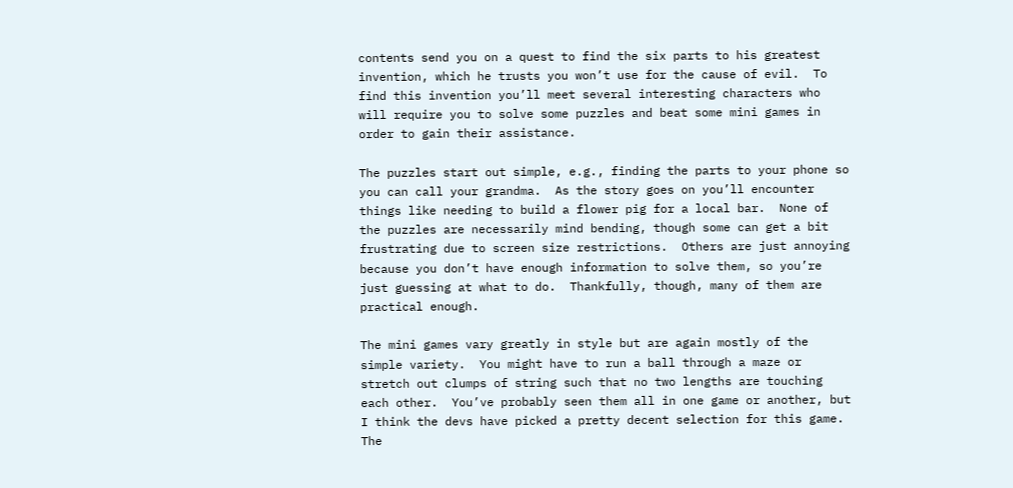contents send you on a quest to find the six parts to his greatest invention, which he trusts you won’t use for the cause of evil.  To find this invention you’ll meet several interesting characters who will require you to solve some puzzles and beat some mini games in order to gain their assistance.

The puzzles start out simple, e.g., finding the parts to your phone so you can call your grandma.  As the story goes on you’ll encounter things like needing to build a flower pig for a local bar.  None of the puzzles are necessarily mind bending, though some can get a bit frustrating due to screen size restrictions.  Others are just annoying because you don’t have enough information to solve them, so you’re just guessing at what to do.  Thankfully, though, many of them are practical enough.

The mini games vary greatly in style but are again mostly of the simple variety.  You might have to run a ball through a maze or stretch out clumps of string such that no two lengths are touching each other.  You’ve probably seen them all in one game or another, but I think the devs have picked a pretty decent selection for this game.  The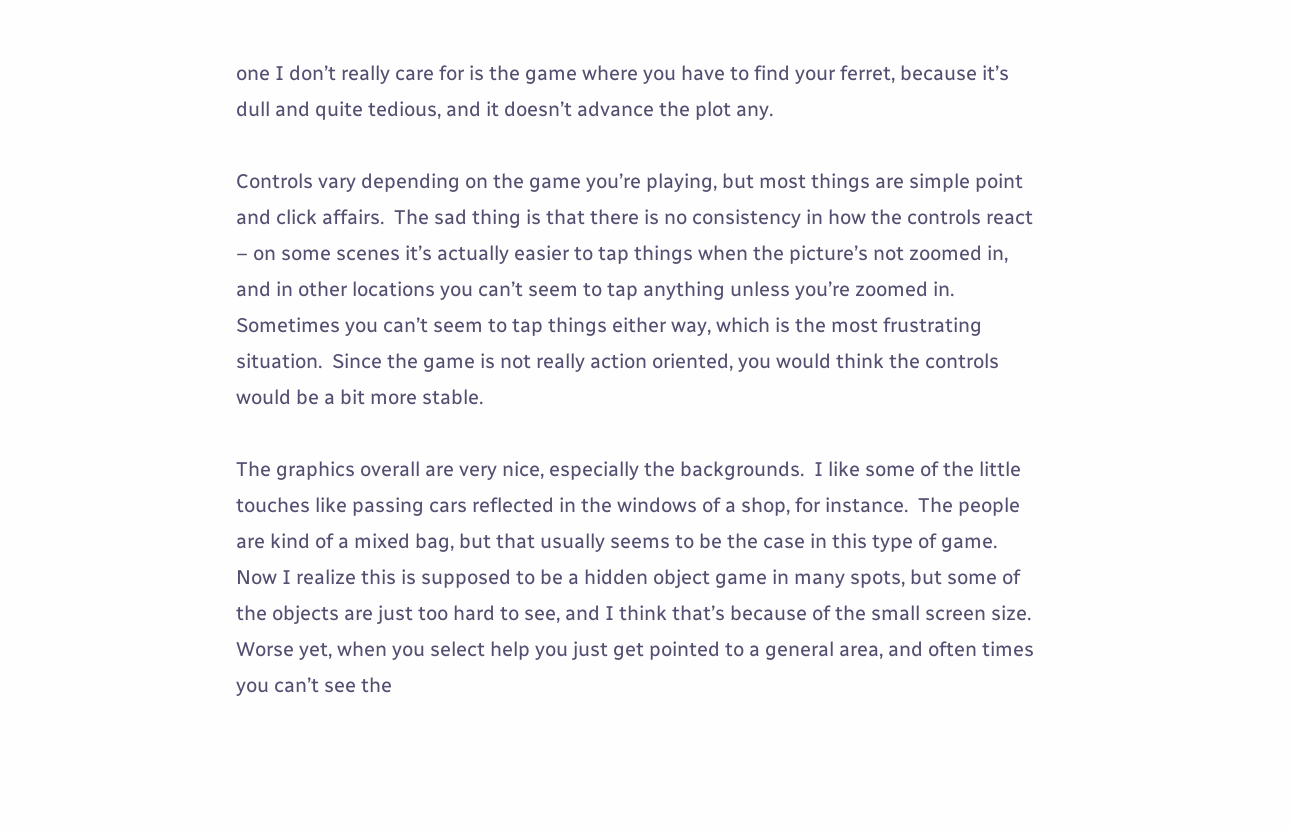one I don’t really care for is the game where you have to find your ferret, because it’s dull and quite tedious, and it doesn’t advance the plot any.

Controls vary depending on the game you’re playing, but most things are simple point and click affairs.  The sad thing is that there is no consistency in how the controls react – on some scenes it’s actually easier to tap things when the picture’s not zoomed in, and in other locations you can’t seem to tap anything unless you’re zoomed in.  Sometimes you can’t seem to tap things either way, which is the most frustrating situation.  Since the game is not really action oriented, you would think the controls would be a bit more stable.

The graphics overall are very nice, especially the backgrounds.  I like some of the little touches like passing cars reflected in the windows of a shop, for instance.  The people are kind of a mixed bag, but that usually seems to be the case in this type of game.  Now I realize this is supposed to be a hidden object game in many spots, but some of the objects are just too hard to see, and I think that’s because of the small screen size.  Worse yet, when you select help you just get pointed to a general area, and often times you can’t see the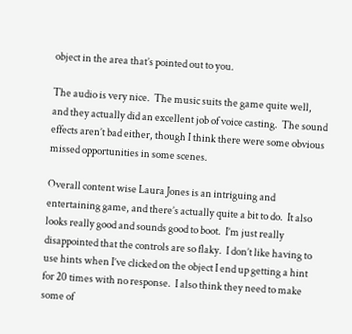object in the area that’s pointed out to you.

The audio is very nice.  The music suits the game quite well, and they actually did an excellent job of voice casting.  The sound effects aren’t bad either, though I think there were some obvious missed opportunities in some scenes.

Overall content wise Laura Jones is an intriguing and entertaining game, and there’s actually quite a bit to do.  It also looks really good and sounds good to boot.  I’m just really disappointed that the controls are so flaky.  I don’t like having to use hints when I’ve clicked on the object I end up getting a hint for 20 times with no response.  I also think they need to make some of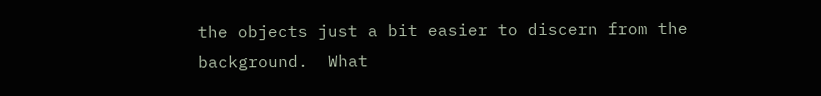the objects just a bit easier to discern from the background.  What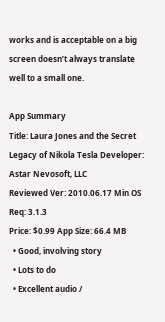works and is acceptable on a big screen doesn’t always translate well to a small one.

App Summary
Title: Laura Jones and the Secret Legacy of Nikola Tesla Developer: Astar Nevosoft, LLC
Reviewed Ver: 2010.06.17 Min OS Req: 3.1.3
Price: $0.99 App Size: 66.4 MB
  • Good, involving story
  • Lots to do
  • Excellent audio /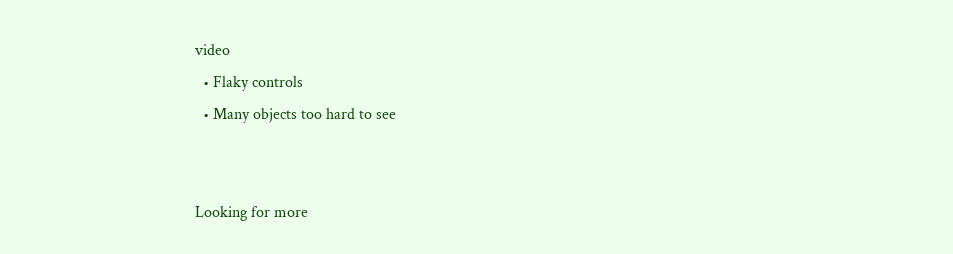video
  • Flaky controls
  • Many objects too hard to see


Looking for more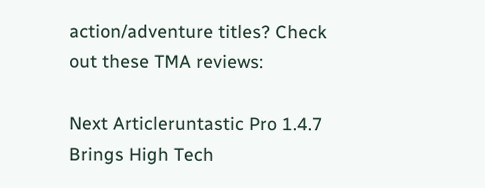action/adventure titles? Check out these TMA reviews:

Next Articleruntastic Pro 1.4.7 Brings High Tech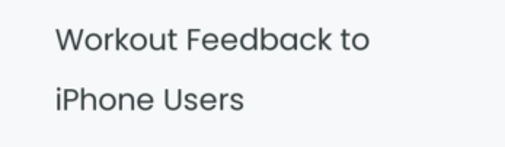Workout Feedback to iPhone Users